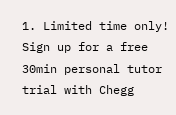1. Limited time only! Sign up for a free 30min personal tutor trial with Chegg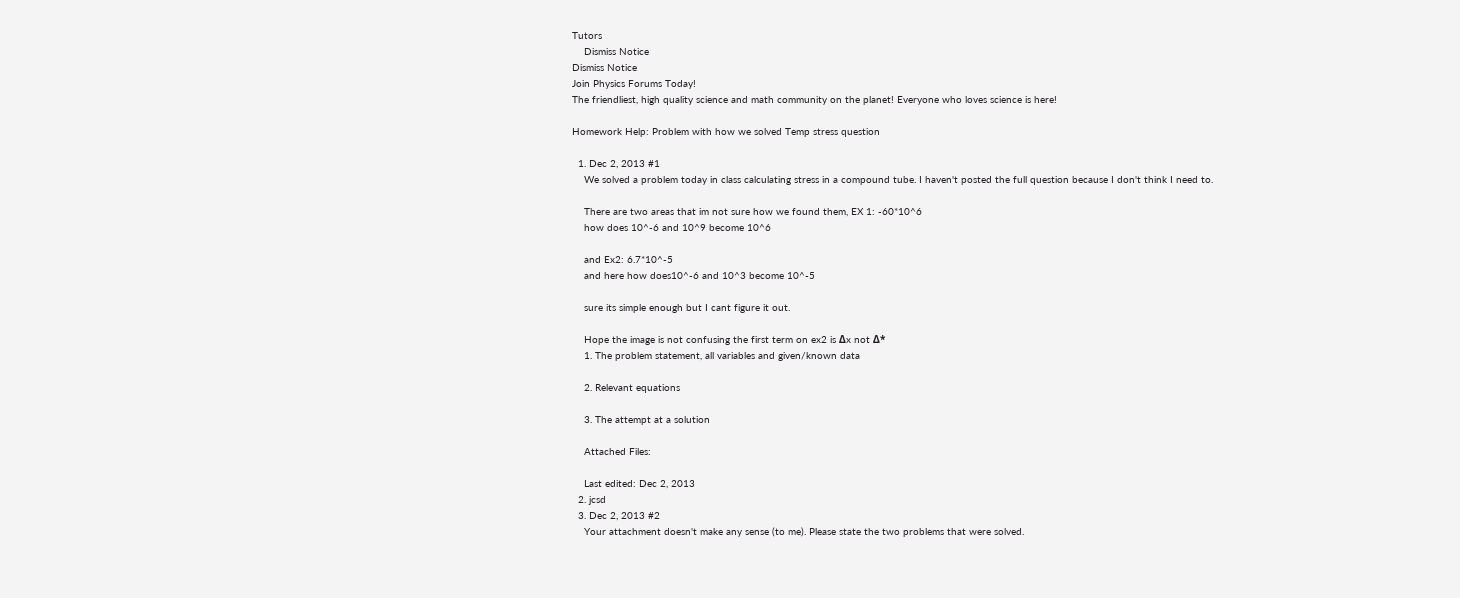Tutors
    Dismiss Notice
Dismiss Notice
Join Physics Forums Today!
The friendliest, high quality science and math community on the planet! Everyone who loves science is here!

Homework Help: Problem with how we solved Temp stress question

  1. Dec 2, 2013 #1
    We solved a problem today in class calculating stress in a compound tube. I haven't posted the full question because I don't think I need to.

    There are two areas that im not sure how we found them, EX 1: -60*10^6
    how does 10^-6 and 10^9 become 10^6

    and Ex2: 6.7*10^-5
    and here how does10^-6 and 10^3 become 10^-5

    sure its simple enough but I cant figure it out.

    Hope the image is not confusing the first term on ex2 is Δx not Δ*
    1. The problem statement, all variables and given/known data

    2. Relevant equations

    3. The attempt at a solution

    Attached Files:

    Last edited: Dec 2, 2013
  2. jcsd
  3. Dec 2, 2013 #2
    Your attachment doesn't make any sense (to me). Please state the two problems that were solved.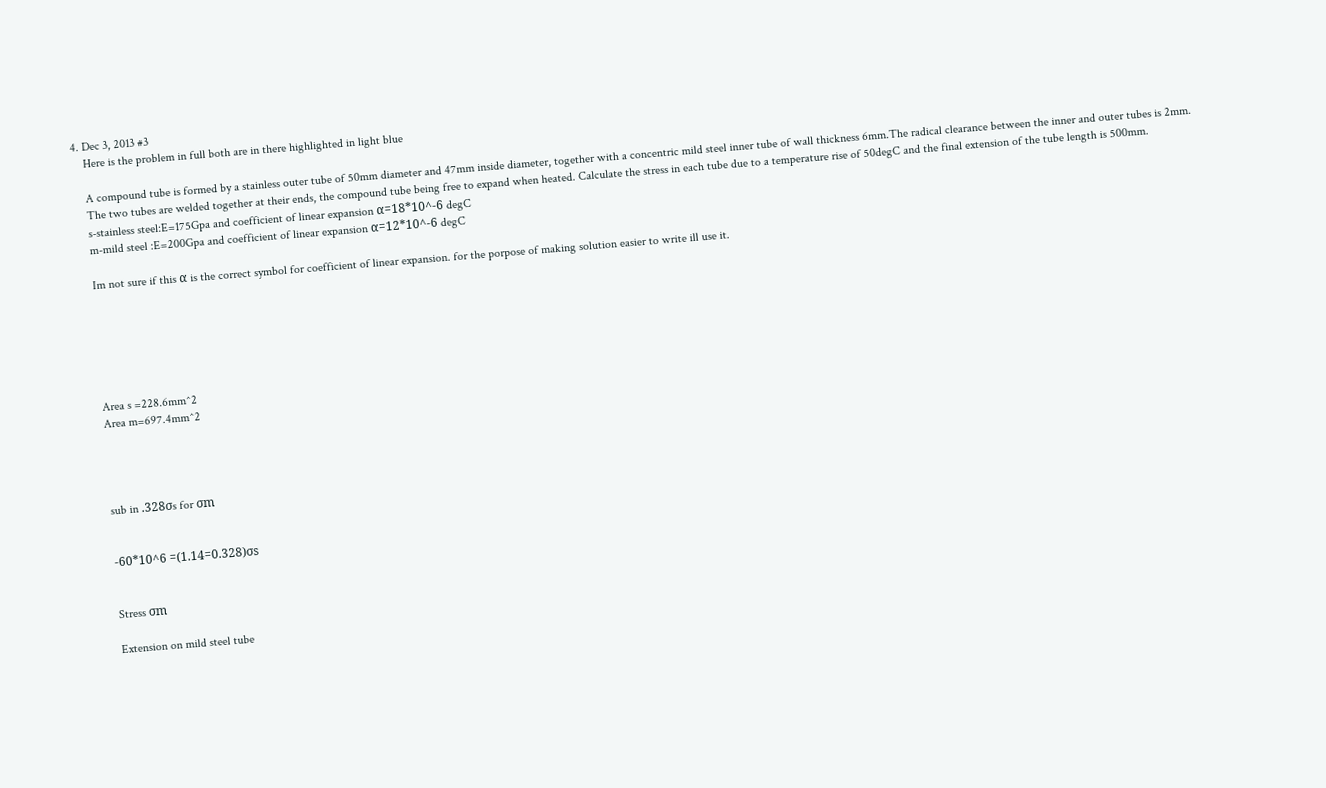4. Dec 3, 2013 #3
    Here is the problem in full both are in there highlighted in light blue

    A compound tube is formed by a stainless outer tube of 50mm diameter and 47mm inside diameter, together with a concentric mild steel inner tube of wall thickness 6mm.The radical clearance between the inner and outer tubes is 2mm.
    The two tubes are welded together at their ends, the compound tube being free to expand when heated. Calculate the stress in each tube due to a temperature rise of 50degC and the final extension of the tube length is 500mm.
    s-stainless steel:E=175Gpa and coefficient of linear expansion α=18*10^-6 degC
    m-mild steel :E=200Gpa and coefficient of linear expansion α=12*10^-6 degC

    Im not sure if this α is the correct symbol for coefficient of linear expansion. for the porpose of making solution easier to write ill use it.






    Area s =228.6mm^2
    Area m=697.4mm^2




    sub in .328σs for σm


    -60*10^6 =(1.14=0.328)σs


    Stress σm

    Extension on mild steel tube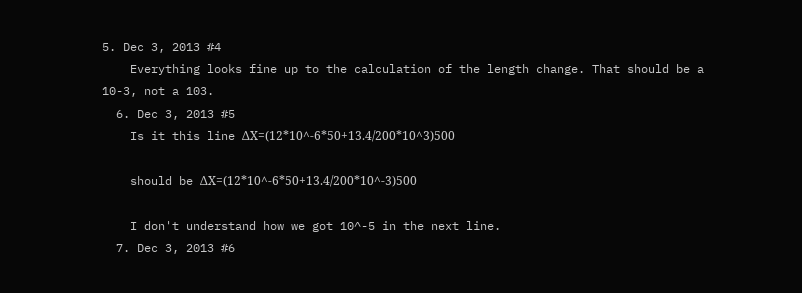5. Dec 3, 2013 #4
    Everything looks fine up to the calculation of the length change. That should be a 10-3, not a 103.
  6. Dec 3, 2013 #5
    Is it this line ΔX=(12*10^-6*50+13.4/200*10^3)500

    should be ΔX=(12*10^-6*50+13.4/200*10^-3)500

    I don't understand how we got 10^-5 in the next line.
  7. Dec 3, 2013 #6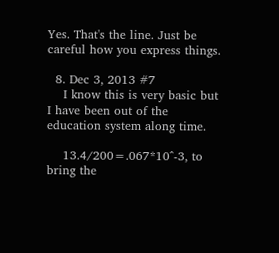Yes. That's the line. Just be careful how you express things.

  8. Dec 3, 2013 #7
    I know this is very basic but I have been out of the education system along time.

    13.4/200=.067*10^-3, to bring the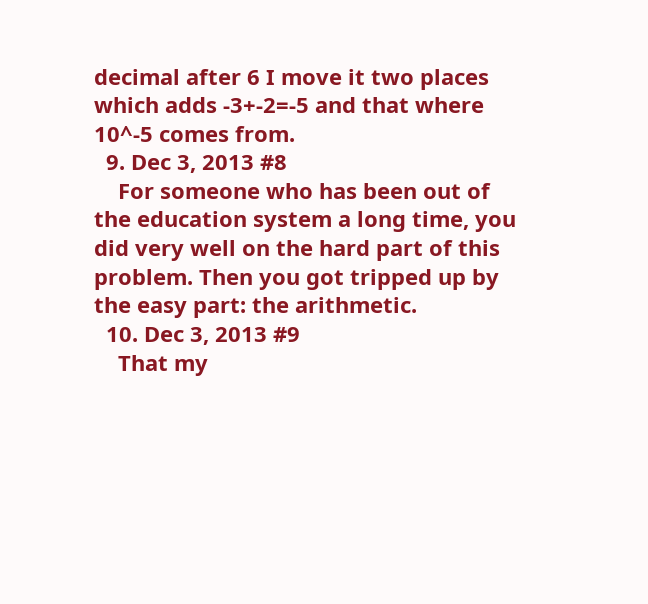decimal after 6 I move it two places which adds -3+-2=-5 and that where 10^-5 comes from.
  9. Dec 3, 2013 #8
    For someone who has been out of the education system a long time, you did very well on the hard part of this problem. Then you got tripped up by the easy part: the arithmetic.
  10. Dec 3, 2013 #9
    That my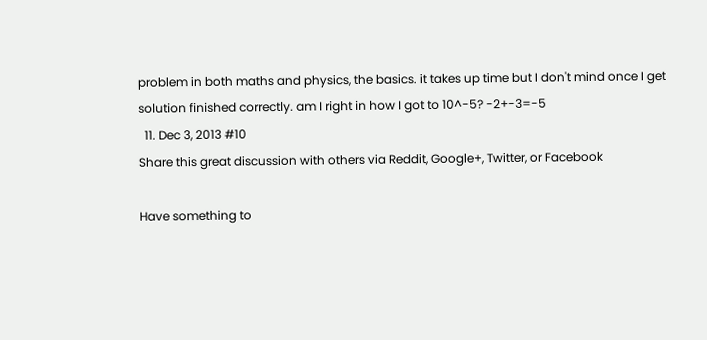problem in both maths and physics, the basics. it takes up time but I don't mind once I get solution finished correctly. am I right in how I got to 10^-5? -2+-3=-5
  11. Dec 3, 2013 #10
Share this great discussion with others via Reddit, Google+, Twitter, or Facebook

Have something to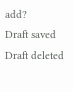add?
Draft saved Draft deleted